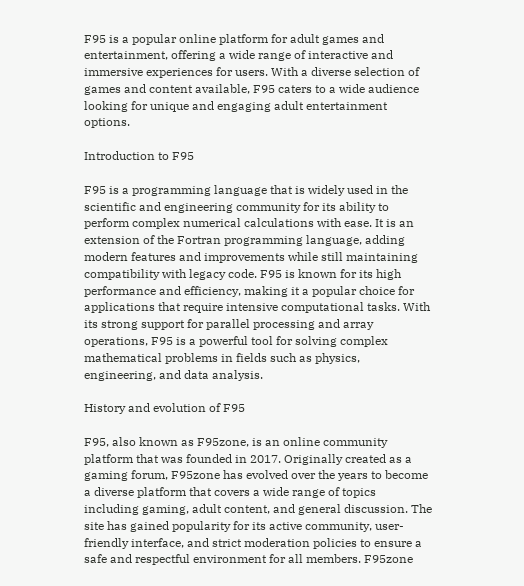F95 is a popular online platform for adult games and entertainment, offering a wide range of interactive and immersive experiences for users. With a diverse selection of games and content available, F95 caters to a wide audience looking for unique and engaging adult entertainment options.

Introduction to F95

F95 is a programming language that is widely used in the scientific and engineering community for its ability to perform complex numerical calculations with ease. It is an extension of the Fortran programming language, adding modern features and improvements while still maintaining compatibility with legacy code. F95 is known for its high performance and efficiency, making it a popular choice for applications that require intensive computational tasks. With its strong support for parallel processing and array operations, F95 is a powerful tool for solving complex mathematical problems in fields such as physics, engineering, and data analysis.

History and evolution of F95

F95, also known as F95zone, is an online community platform that was founded in 2017. Originally created as a gaming forum, F95zone has evolved over the years to become a diverse platform that covers a wide range of topics including gaming, adult content, and general discussion. The site has gained popularity for its active community, user-friendly interface, and strict moderation policies to ensure a safe and respectful environment for all members. F95zone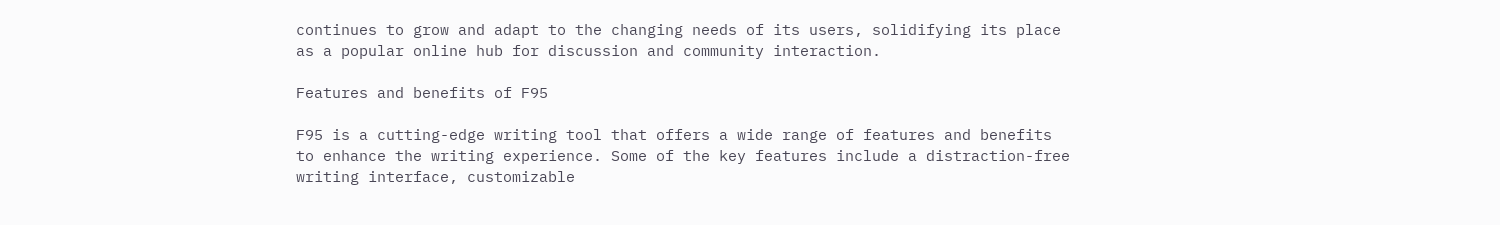continues to grow and adapt to the changing needs of its users, solidifying its place as a popular online hub for discussion and community interaction.

Features and benefits of F95

F95 is a cutting-edge writing tool that offers a wide range of features and benefits to enhance the writing experience. Some of the key features include a distraction-free writing interface, customizable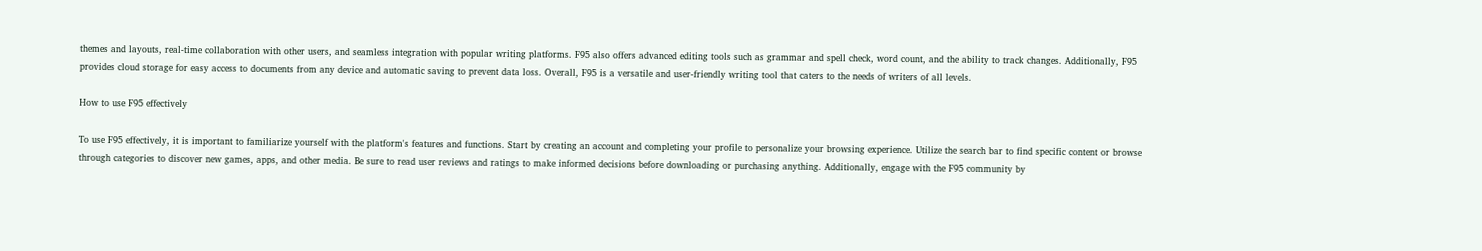themes and layouts, real-time collaboration with other users, and seamless integration with popular writing platforms. F95 also offers advanced editing tools such as grammar and spell check, word count, and the ability to track changes. Additionally, F95 provides cloud storage for easy access to documents from any device and automatic saving to prevent data loss. Overall, F95 is a versatile and user-friendly writing tool that caters to the needs of writers of all levels.

How to use F95 effectively

To use F95 effectively, it is important to familiarize yourself with the platform's features and functions. Start by creating an account and completing your profile to personalize your browsing experience. Utilize the search bar to find specific content or browse through categories to discover new games, apps, and other media. Be sure to read user reviews and ratings to make informed decisions before downloading or purchasing anything. Additionally, engage with the F95 community by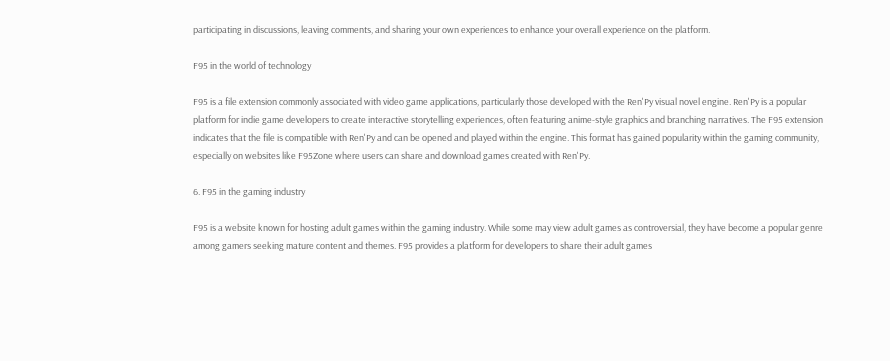participating in discussions, leaving comments, and sharing your own experiences to enhance your overall experience on the platform.

F95 in the world of technology

F95 is a file extension commonly associated with video game applications, particularly those developed with the Ren'Py visual novel engine. Ren'Py is a popular platform for indie game developers to create interactive storytelling experiences, often featuring anime-style graphics and branching narratives. The F95 extension indicates that the file is compatible with Ren'Py and can be opened and played within the engine. This format has gained popularity within the gaming community, especially on websites like F95Zone where users can share and download games created with Ren'Py.

6. F95 in the gaming industry

F95 is a website known for hosting adult games within the gaming industry. While some may view adult games as controversial, they have become a popular genre among gamers seeking mature content and themes. F95 provides a platform for developers to share their adult games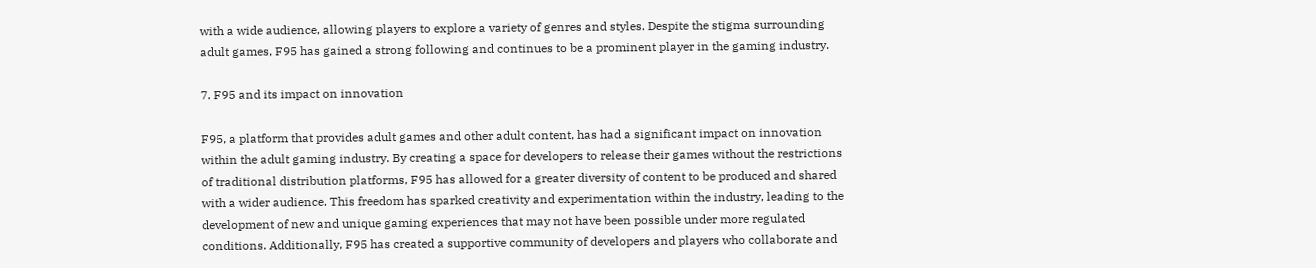with a wide audience, allowing players to explore a variety of genres and styles. Despite the stigma surrounding adult games, F95 has gained a strong following and continues to be a prominent player in the gaming industry.

7. F95 and its impact on innovation

F95, a platform that provides adult games and other adult content, has had a significant impact on innovation within the adult gaming industry. By creating a space for developers to release their games without the restrictions of traditional distribution platforms, F95 has allowed for a greater diversity of content to be produced and shared with a wider audience. This freedom has sparked creativity and experimentation within the industry, leading to the development of new and unique gaming experiences that may not have been possible under more regulated conditions. Additionally, F95 has created a supportive community of developers and players who collaborate and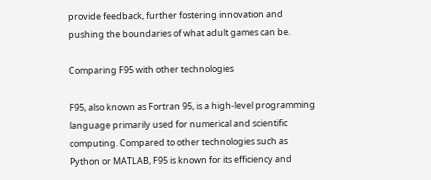provide feedback, further fostering innovation and pushing the boundaries of what adult games can be.

Comparing F95 with other technologies

F95, also known as Fortran 95, is a high-level programming language primarily used for numerical and scientific computing. Compared to other technologies such as Python or MATLAB, F95 is known for its efficiency and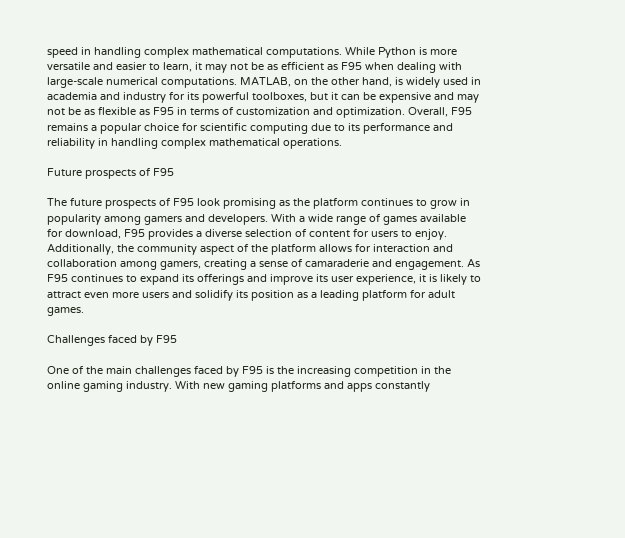speed in handling complex mathematical computations. While Python is more versatile and easier to learn, it may not be as efficient as F95 when dealing with large-scale numerical computations. MATLAB, on the other hand, is widely used in academia and industry for its powerful toolboxes, but it can be expensive and may not be as flexible as F95 in terms of customization and optimization. Overall, F95 remains a popular choice for scientific computing due to its performance and reliability in handling complex mathematical operations.

Future prospects of F95

The future prospects of F95 look promising as the platform continues to grow in popularity among gamers and developers. With a wide range of games available for download, F95 provides a diverse selection of content for users to enjoy. Additionally, the community aspect of the platform allows for interaction and collaboration among gamers, creating a sense of camaraderie and engagement. As F95 continues to expand its offerings and improve its user experience, it is likely to attract even more users and solidify its position as a leading platform for adult games.

Challenges faced by F95

One of the main challenges faced by F95 is the increasing competition in the online gaming industry. With new gaming platforms and apps constantly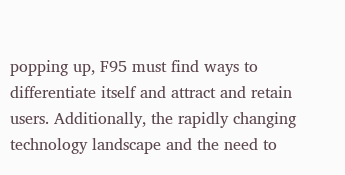popping up, F95 must find ways to differentiate itself and attract and retain users. Additionally, the rapidly changing technology landscape and the need to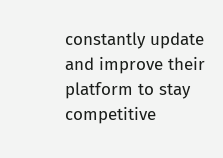constantly update and improve their platform to stay competitive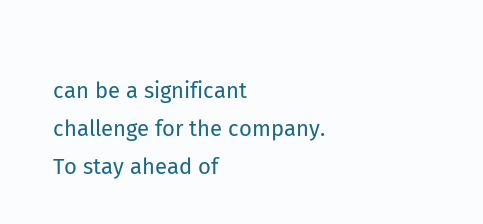can be a significant challenge for the company. To stay ahead of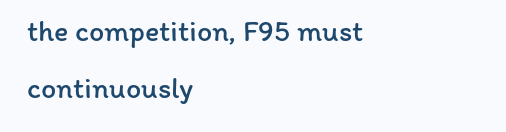the competition, F95 must continuously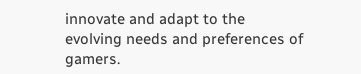innovate and adapt to the evolving needs and preferences of gamers.